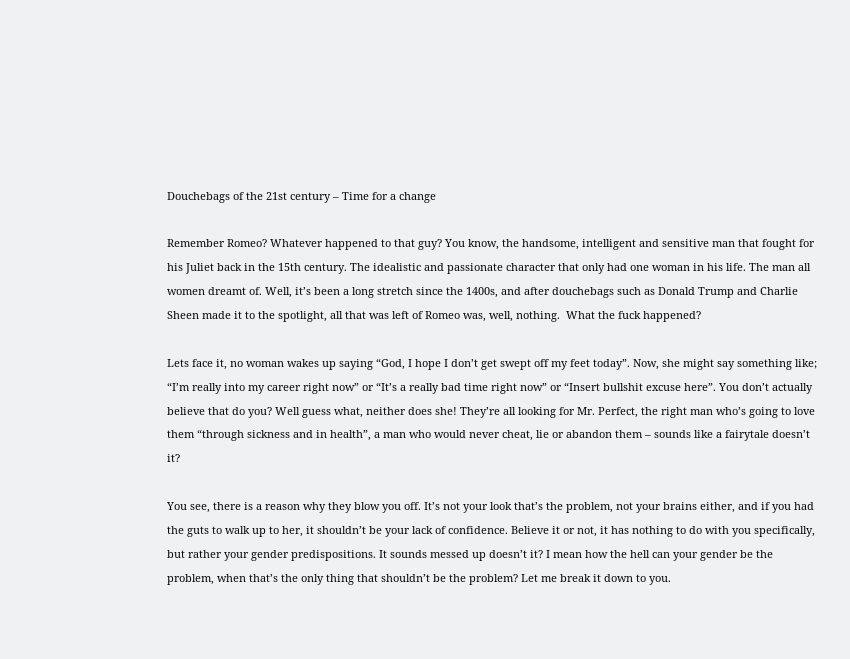Douchebags of the 21st century – Time for a change

Remember Romeo? Whatever happened to that guy? You know, the handsome, intelligent and sensitive man that fought for his Juliet back in the 15th century. The idealistic and passionate character that only had one woman in his life. The man all women dreamt of. Well, it’s been a long stretch since the 1400s, and after douchebags such as Donald Trump and Charlie Sheen made it to the spotlight, all that was left of Romeo was, well, nothing.  What the fuck happened?

Lets face it, no woman wakes up saying “God, I hope I don’t get swept off my feet today”. Now, she might say something like; “I’m really into my career right now” or “It’s a really bad time right now” or “Insert bullshit excuse here”. You don’t actually believe that do you? Well guess what, neither does she! They’re all looking for Mr. Perfect, the right man who’s going to love them “through sickness and in health”, a man who would never cheat, lie or abandon them – sounds like a fairytale doesn’t it?

You see, there is a reason why they blow you off. It’s not your look that’s the problem, not your brains either, and if you had the guts to walk up to her, it shouldn’t be your lack of confidence. Believe it or not, it has nothing to do with you specifically, but rather your gender predispositions. It sounds messed up doesn’t it? I mean how the hell can your gender be the problem, when that’s the only thing that shouldn’t be the problem? Let me break it down to you.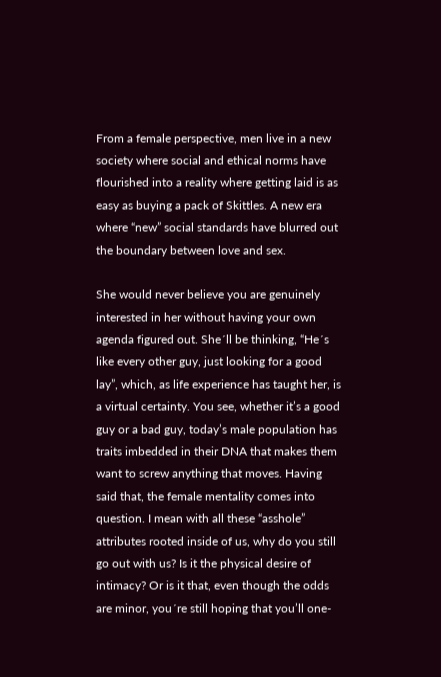From a female perspective, men live in a new society where social and ethical norms have flourished into a reality where getting laid is as easy as buying a pack of Skittles. A new era where “new” social standards have blurred out the boundary between love and sex.

She would never believe you are genuinely interested in her without having your own agenda figured out. She´ll be thinking, “He´s like every other guy, just looking for a good lay”, which, as life experience has taught her, is a virtual certainty. You see, whether it’s a good guy or a bad guy, today’s male population has traits imbedded in their DNA that makes them want to screw anything that moves. Having said that, the female mentality comes into question. I mean with all these “asshole” attributes rooted inside of us, why do you still go out with us? Is it the physical desire of intimacy? Or is it that, even though the odds are minor, you´re still hoping that you’ll one-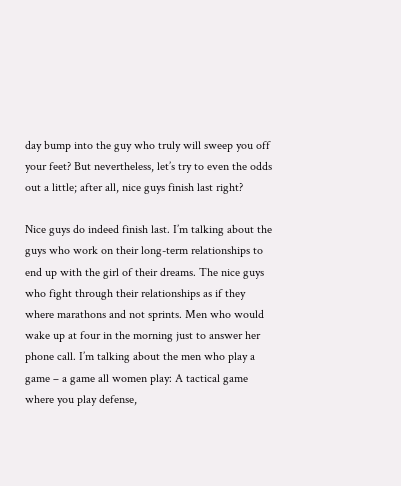day bump into the guy who truly will sweep you off your feet? But nevertheless, let’s try to even the odds out a little; after all, nice guys finish last right?

Nice guys do indeed finish last. I’m talking about the guys who work on their long-term relationships to end up with the girl of their dreams. The nice guys who fight through their relationships as if they where marathons and not sprints. Men who would wake up at four in the morning just to answer her phone call. I’m talking about the men who play a game – a game all women play: A tactical game where you play defense,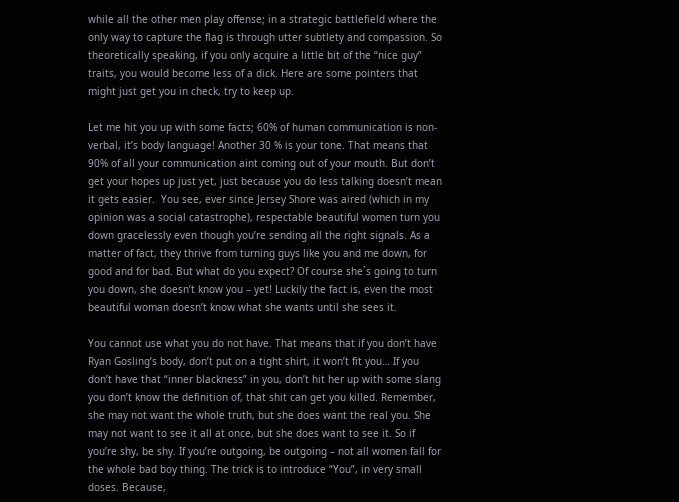while all the other men play offense; in a strategic battlefield where the only way to capture the flag is through utter subtlety and compassion. So theoretically speaking, if you only acquire a little bit of the “nice guy” traits, you would become less of a dick. Here are some pointers that might just get you in check, try to keep up.

Let me hit you up with some facts; 60% of human communication is non-verbal, it’s body language! Another 30 % is your tone. That means that 90% of all your communication aint coming out of your mouth. But don’t get your hopes up just yet, just because you do less talking doesn’t mean it gets easier.  You see, ever since Jersey Shore was aired (which in my opinion was a social catastrophe), respectable beautiful women turn you down gracelessly even though you’re sending all the right signals. As a matter of fact, they thrive from turning guys like you and me down, for good and for bad. But what do you expect? Of course she´s going to turn you down, she doesn’t know you – yet! Luckily the fact is, even the most beautiful woman doesn’t know what she wants until she sees it.

You cannot use what you do not have. That means that if you don’t have Ryan Gosling’s body, don’t put on a tight shirt, it won’t fit you… If you don’t have that “inner blackness” in you, don’t hit her up with some slang you don’t know the definition of, that shit can get you killed. Remember, she may not want the whole truth, but she does want the real you. She may not want to see it all at once, but she does want to see it. So if you’re shy, be shy. If you’re outgoing, be outgoing – not all women fall for the whole bad boy thing. The trick is to introduce “You”, in very small doses. Because,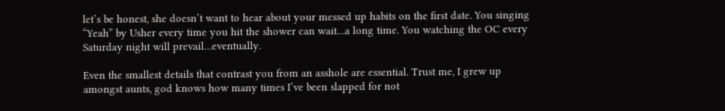let’s be honest, she doesn’t want to hear about your messed up habits on the first date. You singing “Yeah” by Usher every time you hit the shower can wait…a long time. You watching the OC every Saturday night will prevail…eventually.

Even the smallest details that contrast you from an asshole are essential. Trust me, I grew up amongst aunts, god knows how many times I’ve been slapped for not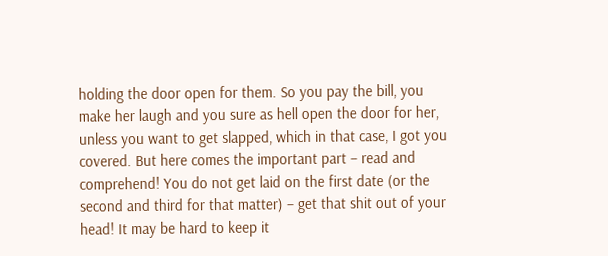holding the door open for them. So you pay the bill, you make her laugh and you sure as hell open the door for her, unless you want to get slapped, which in that case, I got you covered. But here comes the important part – read and comprehend! You do not get laid on the first date (or the second and third for that matter) – get that shit out of your head! It may be hard to keep it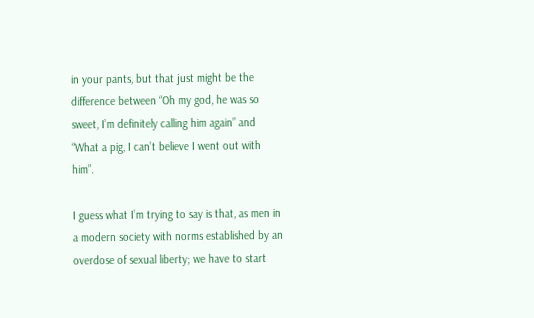in your pants, but that just might be the difference between “Oh my god, he was so sweet, I’m definitely calling him again” and “What a pig, I can’t believe I went out with him”.

I guess what I’m trying to say is that, as men in a modern society with norms established by an overdose of sexual liberty; we have to start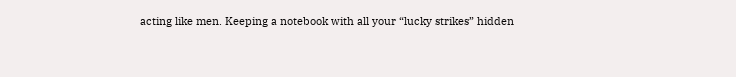acting like men. Keeping a notebook with all your “lucky strikes” hidden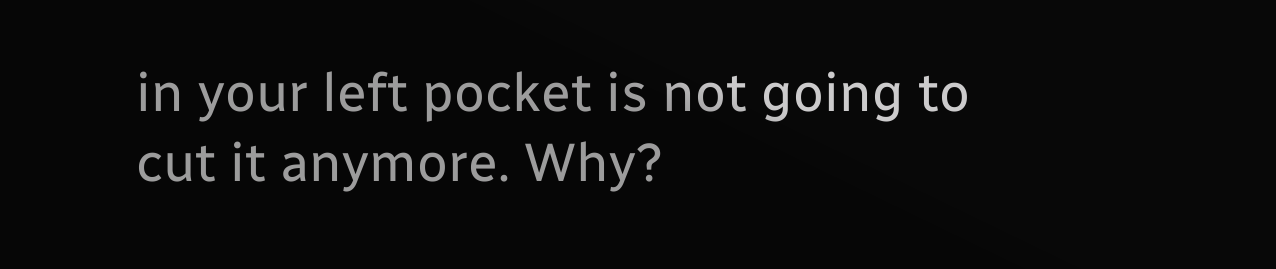in your left pocket is not going to cut it anymore. Why?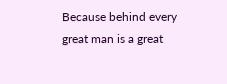Because behind every great man is a great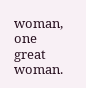woman, one great woman.